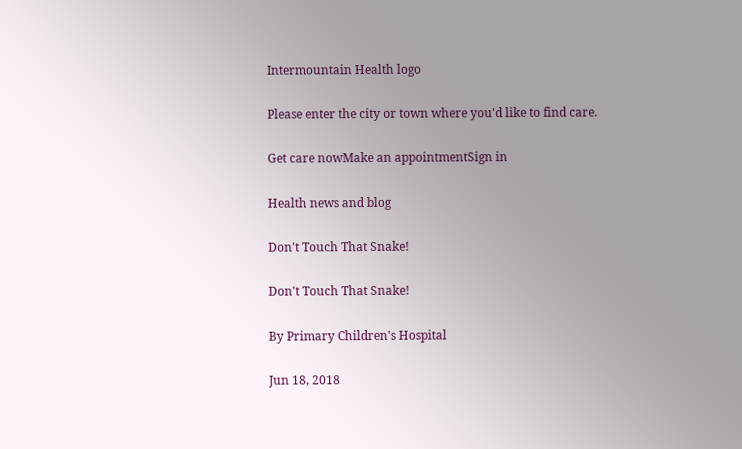Intermountain Health logo

Please enter the city or town where you'd like to find care.

Get care nowMake an appointmentSign in

Health news and blog

Don't Touch That Snake!

Don't Touch That Snake!

By Primary Children's Hospital

Jun 18, 2018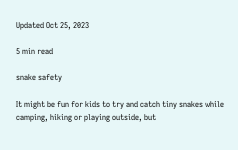Updated Oct 25, 2023

5 min read

snake safety

It might be fun for kids to try and catch tiny snakes while camping, hiking or playing outside, but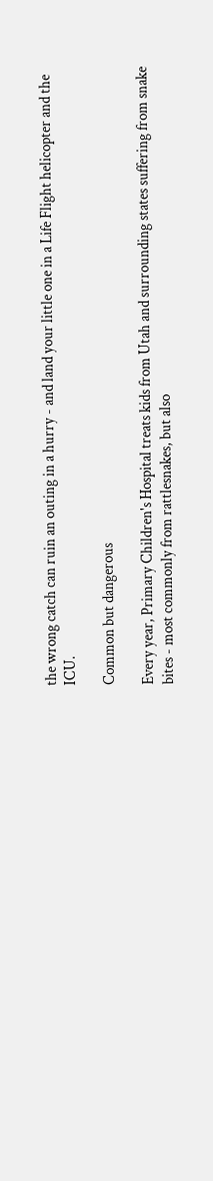the wrong catch can ruin an outing in a hurry - and land your little one in a Life Flight helicopter and the ICU.

Common but dangerous

Every year, Primary Children's Hospital treats kids from Utah and surrounding states suffering from snake bites - most commonly from rattlesnakes, but also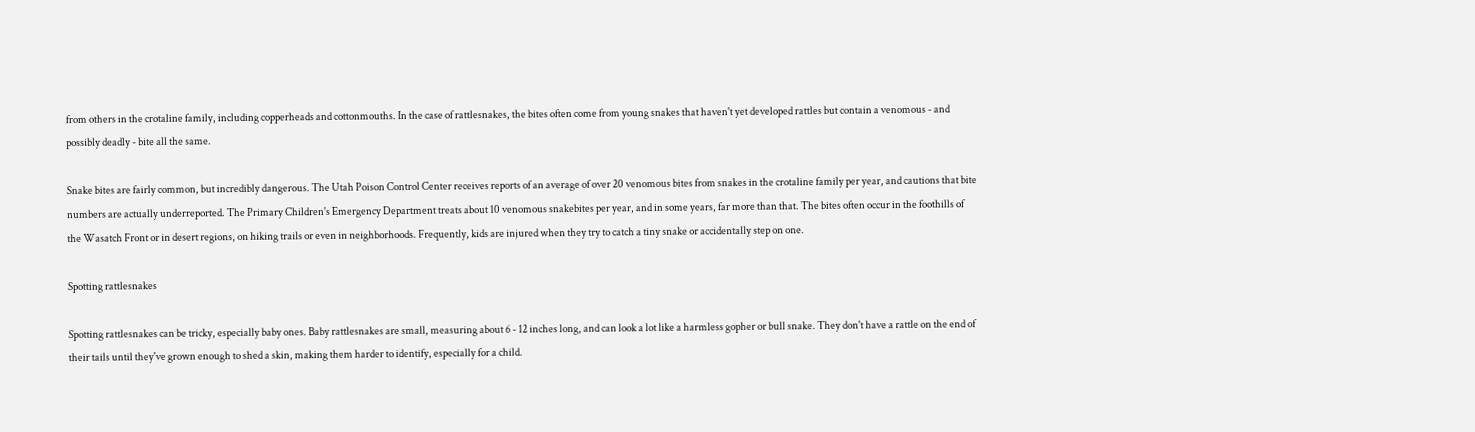from others in the crotaline family, including copperheads and cottonmouths. In the case of rattlesnakes, the bites often come from young snakes that haven't yet developed rattles but contain a venomous - and possibly deadly - bite all the same.

Snake bites are fairly common, but incredibly dangerous. The Utah Poison Control Center receives reports of an average of over 20 venomous bites from snakes in the crotaline family per year, and cautions that bite numbers are actually underreported. The Primary Children's Emergency Department treats about 10 venomous snakebites per year, and in some years, far more than that. The bites often occur in the foothills of the Wasatch Front or in desert regions, on hiking trails or even in neighborhoods. Frequently, kids are injured when they try to catch a tiny snake or accidentally step on one.

Spotting rattlesnakes

Spotting rattlesnakes can be tricky, especially baby ones. Baby rattlesnakes are small, measuring about 6 - 12 inches long, and can look a lot like a harmless gopher or bull snake. They don't have a rattle on the end of their tails until they've grown enough to shed a skin, making them harder to identify, especially for a child.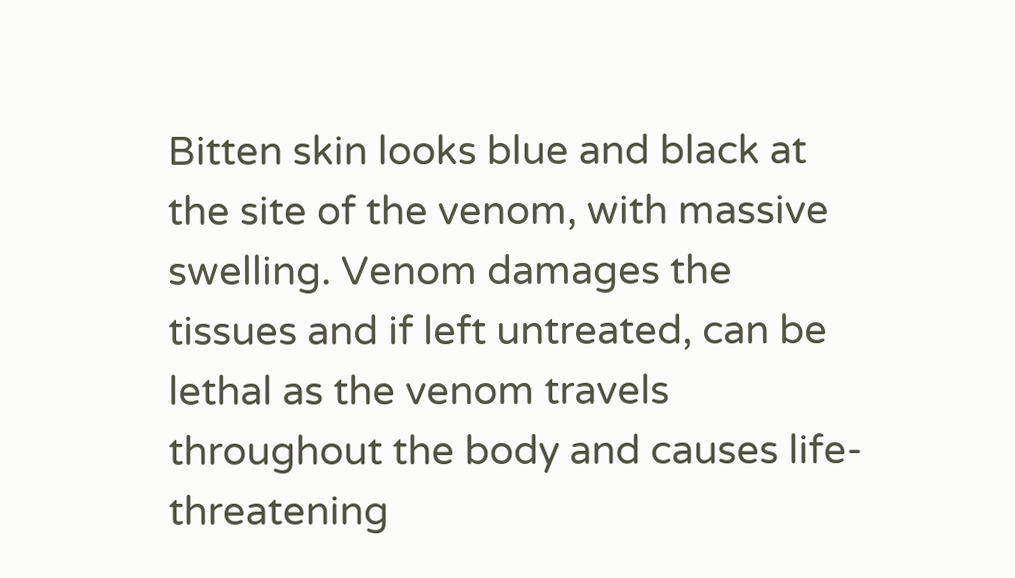Bitten skin looks blue and black at the site of the venom, with massive swelling. Venom damages the tissues and if left untreated, can be lethal as the venom travels throughout the body and causes life-threatening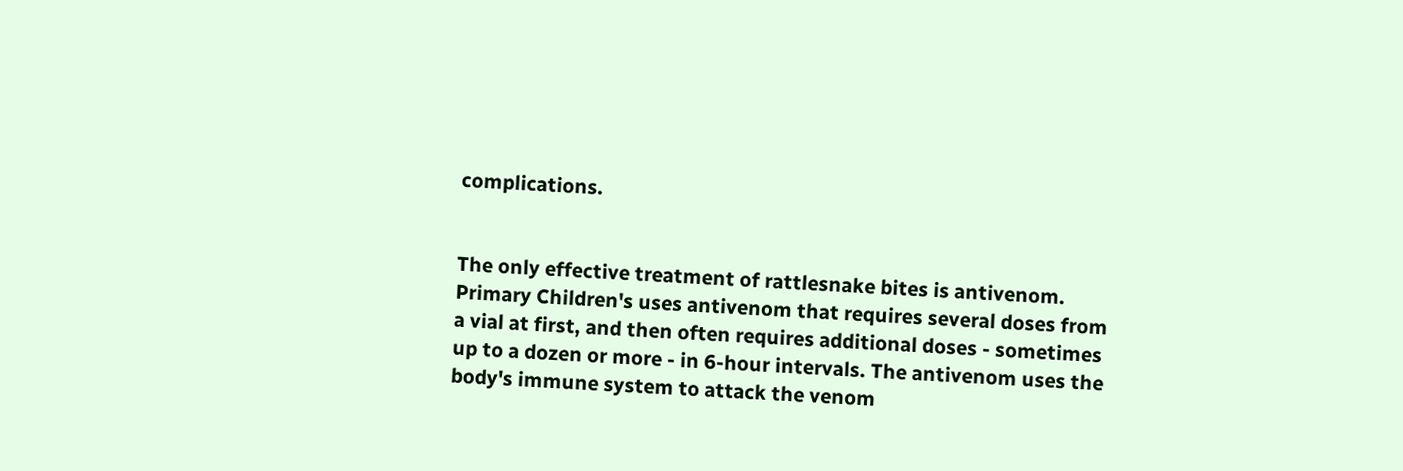complications.


The only effective treatment of rattlesnake bites is antivenom. Primary Children's uses antivenom that requires several doses from a vial at first, and then often requires additional doses - sometimes up to a dozen or more - in 6-hour intervals. The antivenom uses the body's immune system to attack the venom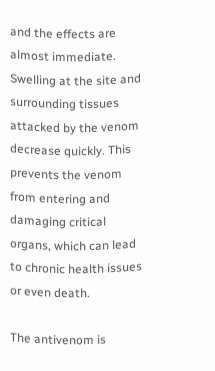and the effects are almost immediate. Swelling at the site and surrounding tissues attacked by the venom decrease quickly. This prevents the venom from entering and damaging critical organs, which can lead to chronic health issues or even death.

The antivenom is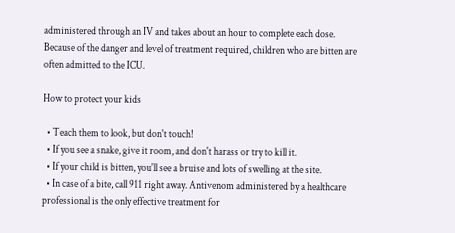administered through an IV and takes about an hour to complete each dose. Because of the danger and level of treatment required, children who are bitten are often admitted to the ICU.

How to protect your kids

  • Teach them to look, but don't touch!
  • If you see a snake, give it room, and don't harass or try to kill it.
  • If your child is bitten, you'll see a bruise and lots of swelling at the site.
  • In case of a bite, call 911 right away. Antivenom administered by a healthcare professional is the only effective treatment for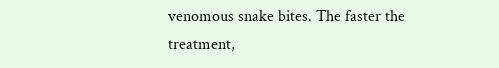venomous snake bites. The faster the treatment,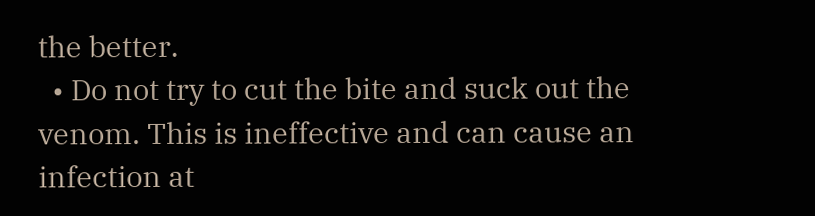the better.
  • Do not try to cut the bite and suck out the venom. This is ineffective and can cause an infection at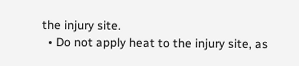the injury site.
  • Do not apply heat to the injury site, as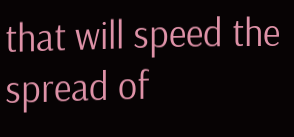that will speed the spread of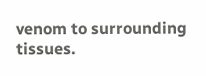venom to surrounding tissues.